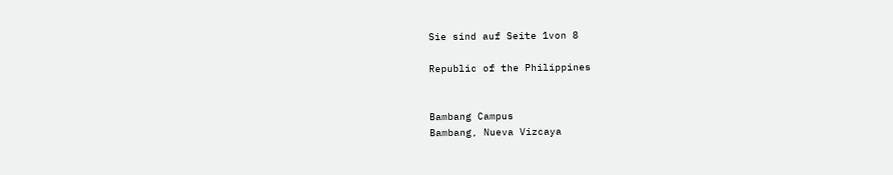Sie sind auf Seite 1von 8

Republic of the Philippines


Bambang Campus
Bambang, Nueva Vizcaya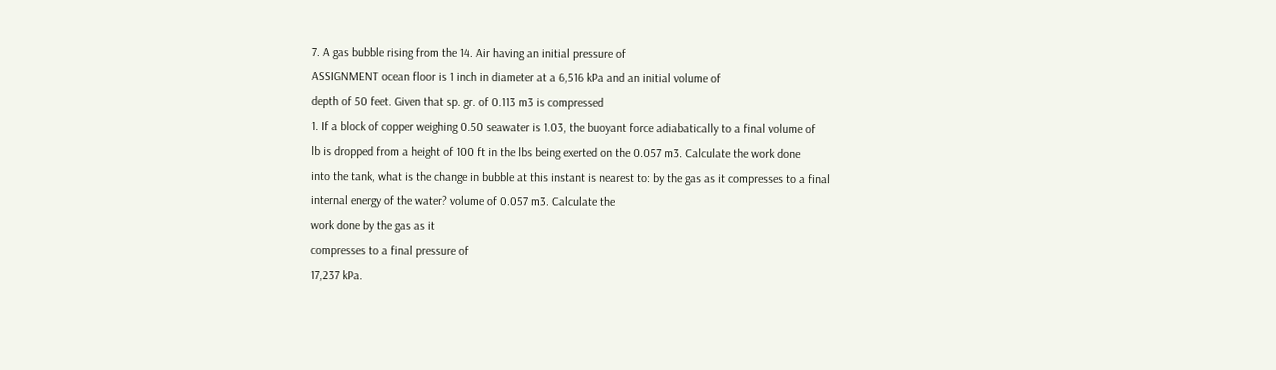7. A gas bubble rising from the 14. Air having an initial pressure of
ASSIGNMENT ocean floor is 1 inch in diameter at a 6,516 kPa and an initial volume of
depth of 50 feet. Given that sp. gr. of 0.113 m3 is compressed
1. If a block of copper weighing 0.50 seawater is 1.03, the buoyant force adiabatically to a final volume of
lb is dropped from a height of 100 ft in the lbs being exerted on the 0.057 m3. Calculate the work done
into the tank, what is the change in bubble at this instant is nearest to: by the gas as it compresses to a final
internal energy of the water? volume of 0.057 m3. Calculate the
work done by the gas as it
compresses to a final pressure of
17,237 kPa.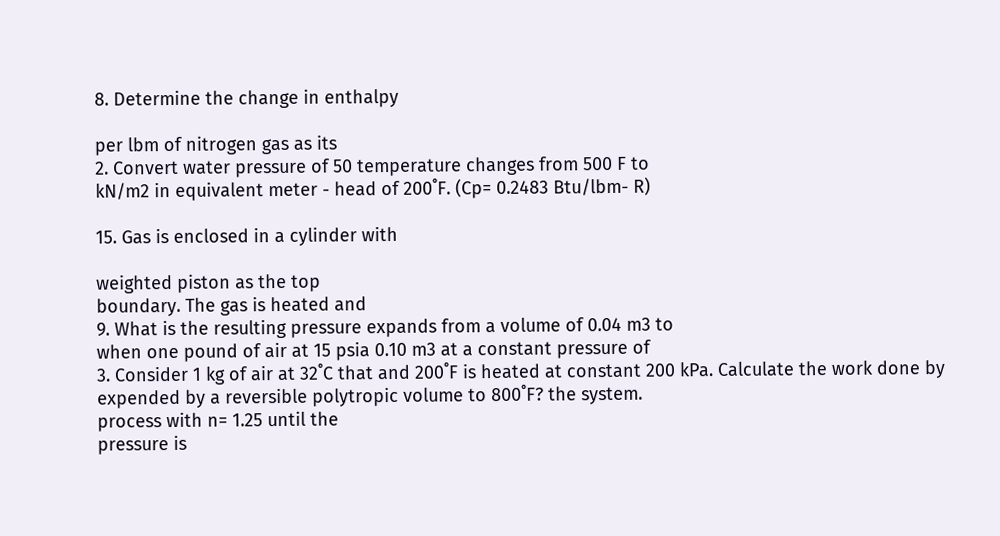8. Determine the change in enthalpy

per lbm of nitrogen gas as its
2. Convert water pressure of 50 temperature changes from 500 F to
kN/m2 in equivalent meter - head of 200˚F. (Cp= 0.2483 Btu/lbm- R)

15. Gas is enclosed in a cylinder with

weighted piston as the top
boundary. The gas is heated and
9. What is the resulting pressure expands from a volume of 0.04 m3 to
when one pound of air at 15 psia 0.10 m3 at a constant pressure of
3. Consider 1 kg of air at 32˚C that and 200˚F is heated at constant 200 kPa. Calculate the work done by
expended by a reversible polytropic volume to 800˚F? the system.
process with n= 1.25 until the
pressure is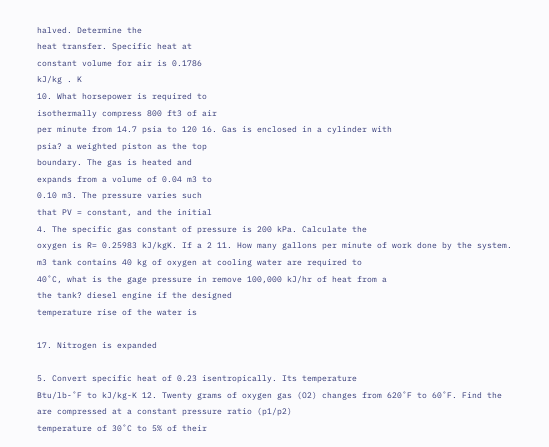halved. Determine the
heat transfer. Specific heat at
constant volume for air is 0.1786
kJ/kg . K
10. What horsepower is required to
isothermally compress 800 ft3 of air
per minute from 14.7 psia to 120 16. Gas is enclosed in a cylinder with
psia? a weighted piston as the top
boundary. The gas is heated and
expands from a volume of 0.04 m3 to
0.10 m3. The pressure varies such
that PV = constant, and the initial
4. The specific gas constant of pressure is 200 kPa. Calculate the
oxygen is R= 0.25983 kJ/kgK. If a 2 11. How many gallons per minute of work done by the system.
m3 tank contains 40 kg of oxygen at cooling water are required to
40˚C, what is the gage pressure in remove 100,000 kJ/hr of heat from a
the tank? diesel engine if the designed
temperature rise of the water is

17. Nitrogen is expanded

5. Convert specific heat of 0.23 isentropically. Its temperature
Btu/lb-˚F to kJ/kg-K 12. Twenty grams of oxygen gas (O2) changes from 620˚F to 60˚F. Find the
are compressed at a constant pressure ratio (p1/p2)
temperature of 30˚C to 5% of their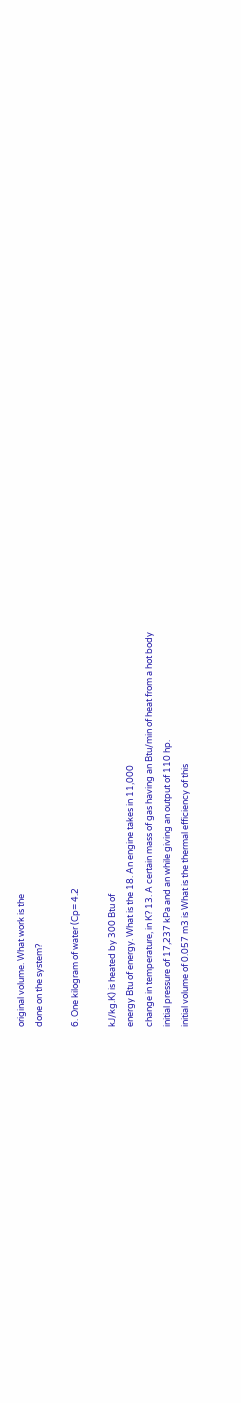original volume. What work is the
done on the system?

6. One kilogram of water (Cp= 4.2

kJ/kg.K) is heated by 300 Btu of
energy Btu of energy. What is the 18. An engine takes in 11,000
change in temperature, in K? 13. A certain mass of gas having an Btu/min of heat from a hot body
initial pressure of 17,237 kPa and an while giving an output of 110 hp.
initial volume of 0.057 m3 is What is the thermal efficiency of this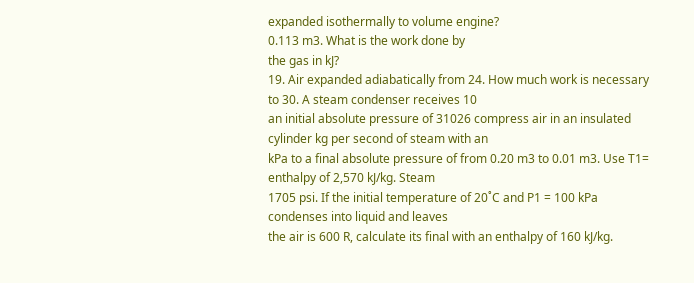expanded isothermally to volume engine?
0.113 m3. What is the work done by
the gas in kJ?
19. Air expanded adiabatically from 24. How much work is necessary to 30. A steam condenser receives 10
an initial absolute pressure of 31026 compress air in an insulated cylinder kg per second of steam with an
kPa to a final absolute pressure of from 0.20 m3 to 0.01 m3. Use T1= enthalpy of 2,570 kJ/kg. Steam
1705 psi. If the initial temperature of 20˚C and P1 = 100 kPa condenses into liquid and leaves
the air is 600 R, calculate its final with an enthalpy of 160 kJ/kg.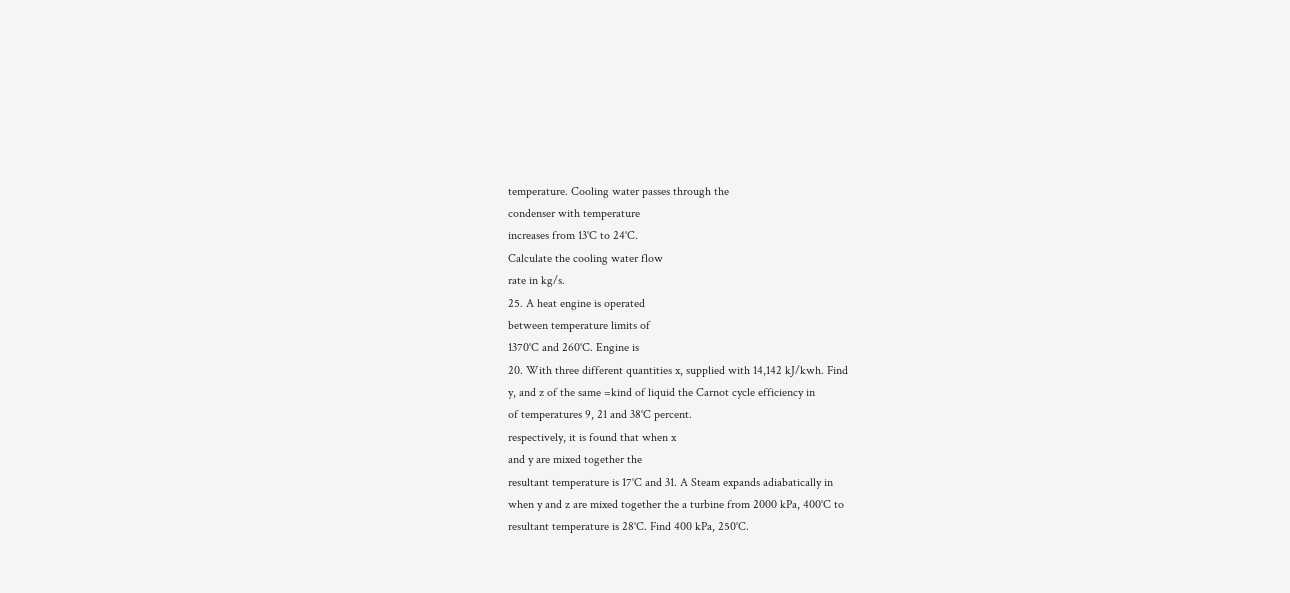temperature. Cooling water passes through the
condenser with temperature
increases from 13˚C to 24˚C.
Calculate the cooling water flow
rate in kg/s.
25. A heat engine is operated
between temperature limits of
1370˚C and 260˚C. Engine is
20. With three different quantities x, supplied with 14,142 kJ/kwh. Find
y, and z of the same =kind of liquid the Carnot cycle efficiency in
of temperatures 9, 21 and 38˚C percent.
respectively, it is found that when x
and y are mixed together the
resultant temperature is 17˚C and 31. A Steam expands adiabatically in
when y and z are mixed together the a turbine from 2000 kPa, 400˚C to
resultant temperature is 28˚C. Find 400 kPa, 250˚C.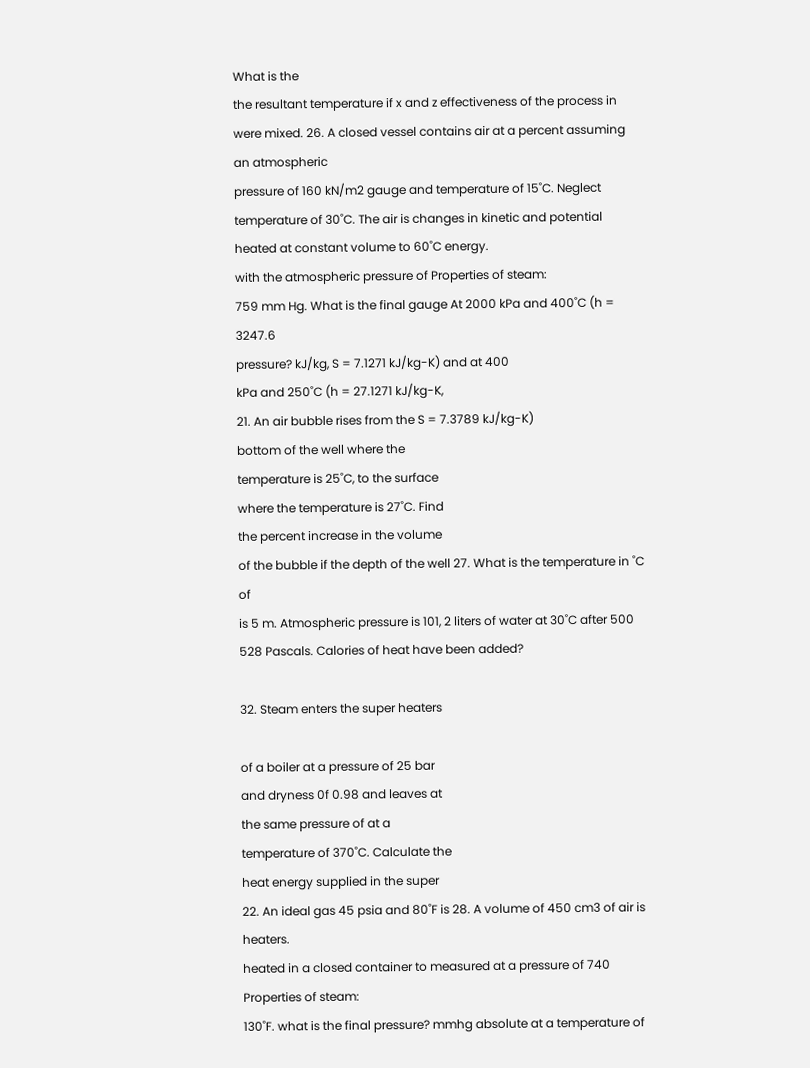What is the
the resultant temperature if x and z effectiveness of the process in
were mixed. 26. A closed vessel contains air at a percent assuming an atmospheric
pressure of 160 kN/m2 gauge and temperature of 15˚C. Neglect
temperature of 30˚C. The air is changes in kinetic and potential
heated at constant volume to 60˚C energy.
with the atmospheric pressure of Properties of steam:
759 mm Hg. What is the final gauge At 2000 kPa and 400˚C (h = 3247.6
pressure? kJ/kg, S = 7.1271 kJ/kg-K) and at 400
kPa and 250˚C (h = 27.1271 kJ/kg-K,
21. An air bubble rises from the S = 7.3789 kJ/kg-K)
bottom of the well where the
temperature is 25˚C, to the surface
where the temperature is 27˚C. Find
the percent increase in the volume
of the bubble if the depth of the well 27. What is the temperature in ˚C of
is 5 m. Atmospheric pressure is 101, 2 liters of water at 30˚C after 500
528 Pascals. Calories of heat have been added?

32. Steam enters the super heaters

of a boiler at a pressure of 25 bar
and dryness 0f 0.98 and leaves at
the same pressure of at a
temperature of 370˚C. Calculate the
heat energy supplied in the super
22. An ideal gas 45 psia and 80˚F is 28. A volume of 450 cm3 of air is heaters.
heated in a closed container to measured at a pressure of 740 Properties of steam:
130˚F. what is the final pressure? mmhg absolute at a temperature of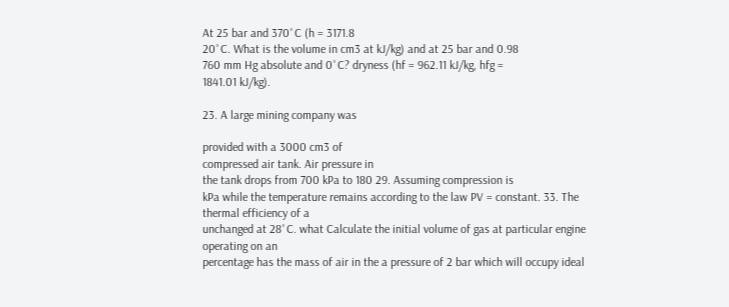At 25 bar and 370˚C (h = 3171.8
20˚C. What is the volume in cm3 at kJ/kg) and at 25 bar and 0.98
760 mm Hg absolute and 0˚C? dryness (hf = 962.11 kJ/kg, hfg =
1841.01 kJ/kg).

23. A large mining company was

provided with a 3000 cm3 of
compressed air tank. Air pressure in
the tank drops from 700 kPa to 180 29. Assuming compression is
kPa while the temperature remains according to the law PV = constant. 33. The thermal efficiency of a
unchanged at 28˚C. what Calculate the initial volume of gas at particular engine operating on an
percentage has the mass of air in the a pressure of 2 bar which will occupy ideal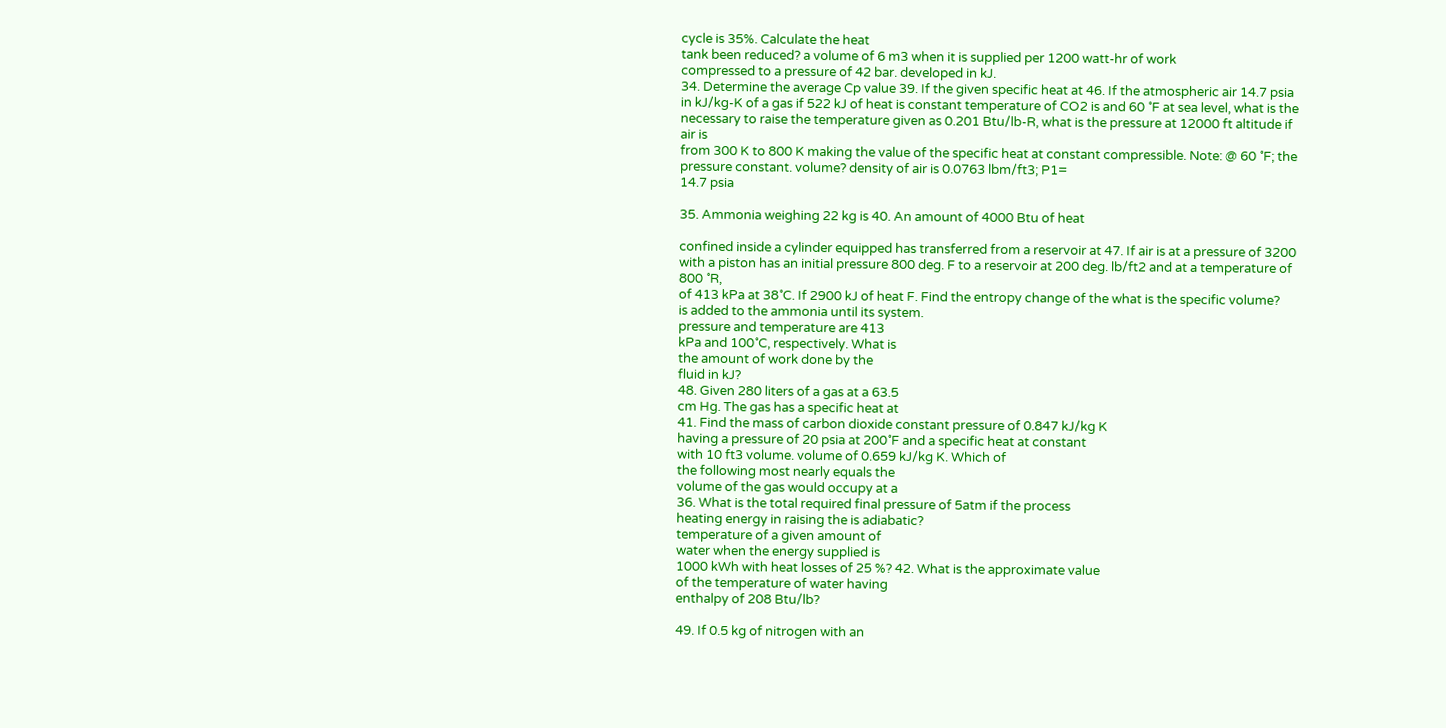cycle is 35%. Calculate the heat
tank been reduced? a volume of 6 m3 when it is supplied per 1200 watt-hr of work
compressed to a pressure of 42 bar. developed in kJ.
34. Determine the average Cp value 39. If the given specific heat at 46. If the atmospheric air 14.7 psia
in kJ/kg-K of a gas if 522 kJ of heat is constant temperature of CO2 is and 60 ˚F at sea level, what is the
necessary to raise the temperature given as 0.201 Btu/lb-R, what is the pressure at 12000 ft altitude if air is
from 300 K to 800 K making the value of the specific heat at constant compressible. Note: @ 60 ˚F; the
pressure constant. volume? density of air is 0.0763 lbm/ft3; P1=
14.7 psia

35. Ammonia weighing 22 kg is 40. An amount of 4000 Btu of heat

confined inside a cylinder equipped has transferred from a reservoir at 47. If air is at a pressure of 3200
with a piston has an initial pressure 800 deg. F to a reservoir at 200 deg. lb/ft2 and at a temperature of 800 ˚R,
of 413 kPa at 38˚C. If 2900 kJ of heat F. Find the entropy change of the what is the specific volume?
is added to the ammonia until its system.
pressure and temperature are 413
kPa and 100˚C, respectively. What is
the amount of work done by the
fluid in kJ?
48. Given 280 liters of a gas at a 63.5
cm Hg. The gas has a specific heat at
41. Find the mass of carbon dioxide constant pressure of 0.847 kJ/kg K
having a pressure of 20 psia at 200˚F and a specific heat at constant
with 10 ft3 volume. volume of 0.659 kJ/kg K. Which of
the following most nearly equals the
volume of the gas would occupy at a
36. What is the total required final pressure of 5atm if the process
heating energy in raising the is adiabatic?
temperature of a given amount of
water when the energy supplied is
1000 kWh with heat losses of 25 %? 42. What is the approximate value
of the temperature of water having
enthalpy of 208 Btu/lb?

49. If 0.5 kg of nitrogen with an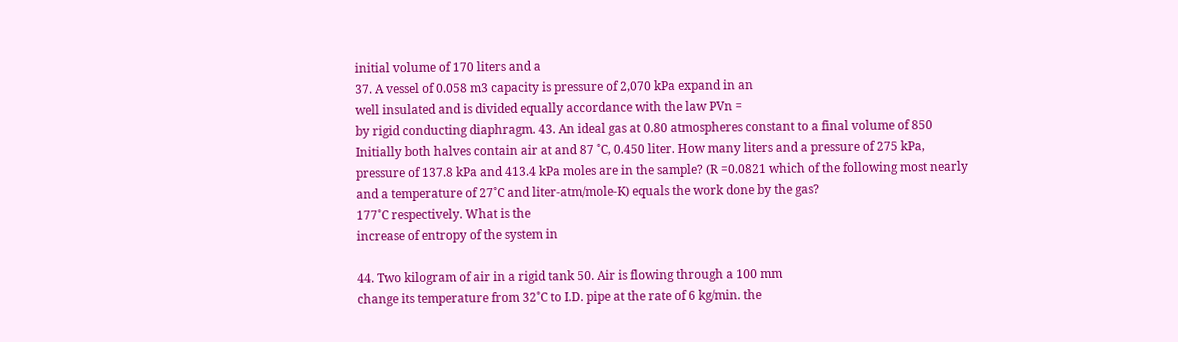initial volume of 170 liters and a
37. A vessel of 0.058 m3 capacity is pressure of 2,070 kPa expand in an
well insulated and is divided equally accordance with the law PVn =
by rigid conducting diaphragm. 43. An ideal gas at 0.80 atmospheres constant to a final volume of 850
Initially both halves contain air at and 87 ˚C, 0.450 liter. How many liters and a pressure of 275 kPa,
pressure of 137.8 kPa and 413.4 kPa moles are in the sample? (R =0.0821 which of the following most nearly
and a temperature of 27˚C and liter-atm/mole-K) equals the work done by the gas?
177˚C respectively. What is the
increase of entropy of the system in

44. Two kilogram of air in a rigid tank 50. Air is flowing through a 100 mm
change its temperature from 32˚C to I.D. pipe at the rate of 6 kg/min. the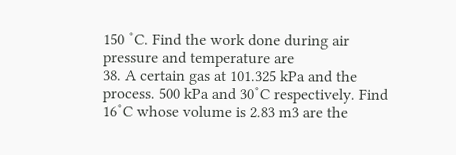150 ˚C. Find the work done during air pressure and temperature are
38. A certain gas at 101.325 kPa and the process. 500 kPa and 30˚C respectively. Find
16˚C whose volume is 2.83 m3 are the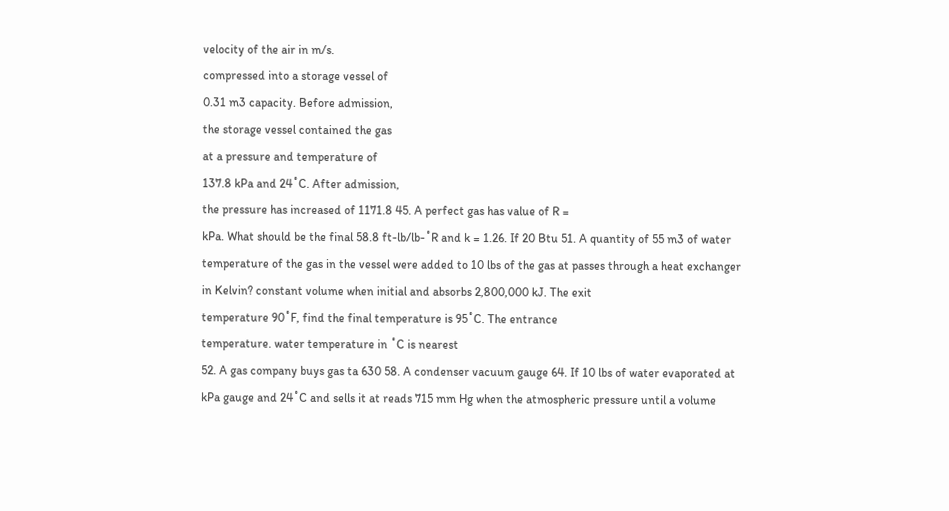velocity of the air in m/s.
compressed into a storage vessel of
0.31 m3 capacity. Before admission,
the storage vessel contained the gas
at a pressure and temperature of
137.8 kPa and 24˚C. After admission,
the pressure has increased of 1171.8 45. A perfect gas has value of R =
kPa. What should be the final 58.8 ft-lb/lb-˚R and k = 1.26. If 20 Btu 51. A quantity of 55 m3 of water
temperature of the gas in the vessel were added to 10 lbs of the gas at passes through a heat exchanger
in Kelvin? constant volume when initial and absorbs 2,800,000 kJ. The exit
temperature 90˚F, find the final temperature is 95˚C. The entrance
temperature. water temperature in ˚C is nearest
52. A gas company buys gas ta 630 58. A condenser vacuum gauge 64. If 10 lbs of water evaporated at
kPa gauge and 24˚C and sells it at reads 715 mm Hg when the atmospheric pressure until a volume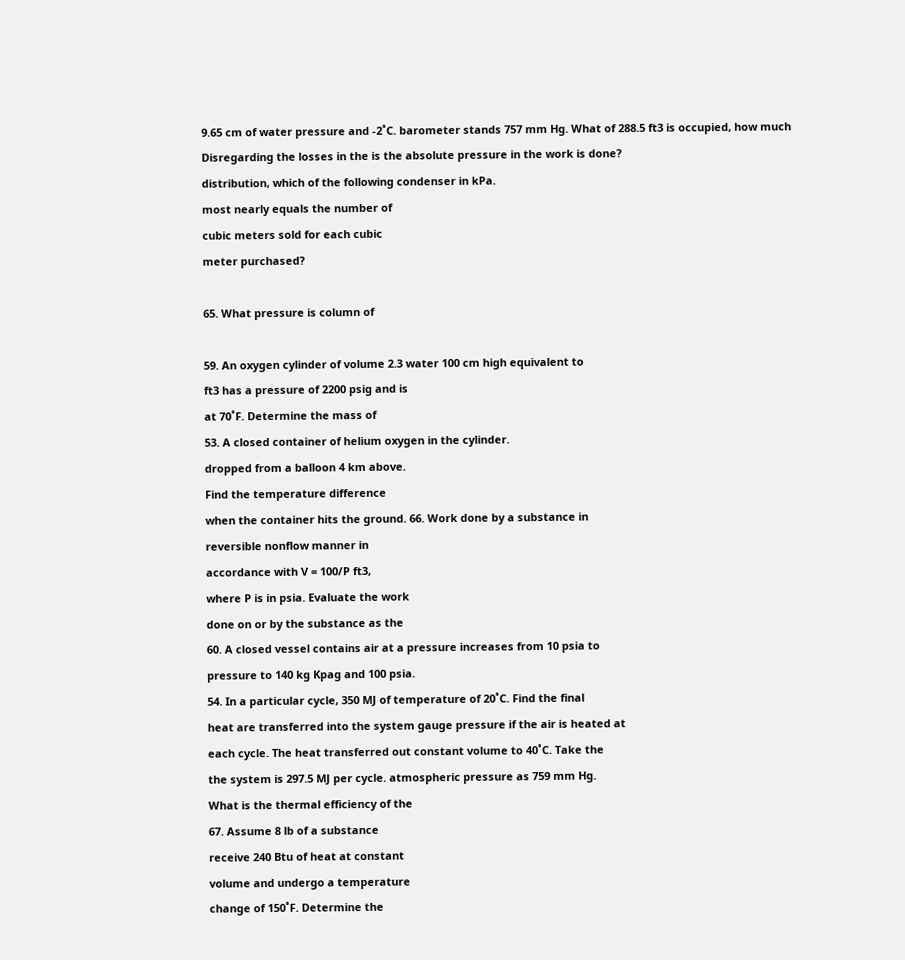9.65 cm of water pressure and -2˚C. barometer stands 757 mm Hg. What of 288.5 ft3 is occupied, how much
Disregarding the losses in the is the absolute pressure in the work is done?
distribution, which of the following condenser in kPa.
most nearly equals the number of
cubic meters sold for each cubic
meter purchased?

65. What pressure is column of

59. An oxygen cylinder of volume 2.3 water 100 cm high equivalent to
ft3 has a pressure of 2200 psig and is
at 70˚F. Determine the mass of
53. A closed container of helium oxygen in the cylinder.
dropped from a balloon 4 km above.
Find the temperature difference
when the container hits the ground. 66. Work done by a substance in
reversible nonflow manner in
accordance with V = 100/P ft3,
where P is in psia. Evaluate the work
done on or by the substance as the
60. A closed vessel contains air at a pressure increases from 10 psia to
pressure to 140 kg Kpag and 100 psia.
54. In a particular cycle, 350 MJ of temperature of 20˚C. Find the final
heat are transferred into the system gauge pressure if the air is heated at
each cycle. The heat transferred out constant volume to 40˚C. Take the
the system is 297.5 MJ per cycle. atmospheric pressure as 759 mm Hg.
What is the thermal efficiency of the
67. Assume 8 lb of a substance
receive 240 Btu of heat at constant
volume and undergo a temperature
change of 150˚F. Determine the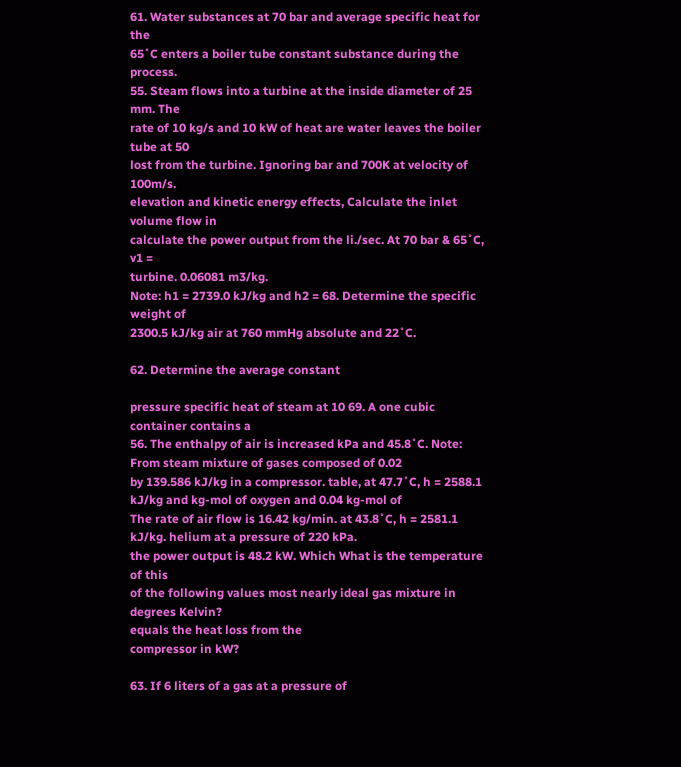61. Water substances at 70 bar and average specific heat for the
65˚C enters a boiler tube constant substance during the process.
55. Steam flows into a turbine at the inside diameter of 25 mm. The
rate of 10 kg/s and 10 kW of heat are water leaves the boiler tube at 50
lost from the turbine. Ignoring bar and 700K at velocity of 100m/s.
elevation and kinetic energy effects, Calculate the inlet volume flow in
calculate the power output from the li./sec. At 70 bar & 65˚C, v1 =
turbine. 0.06081 m3/kg.
Note: h1 = 2739.0 kJ/kg and h2 = 68. Determine the specific weight of
2300.5 kJ/kg air at 760 mmHg absolute and 22˚C.

62. Determine the average constant

pressure specific heat of steam at 10 69. A one cubic container contains a
56. The enthalpy of air is increased kPa and 45.8˚C. Note: From steam mixture of gases composed of 0.02
by 139.586 kJ/kg in a compressor. table, at 47.7˚C, h = 2588.1 kJ/kg and kg-mol of oxygen and 0.04 kg-mol of
The rate of air flow is 16.42 kg/min. at 43.8˚C, h = 2581.1 kJ/kg. helium at a pressure of 220 kPa.
the power output is 48.2 kW. Which What is the temperature of this
of the following values most nearly ideal gas mixture in degrees Kelvin?
equals the heat loss from the
compressor in kW?

63. If 6 liters of a gas at a pressure of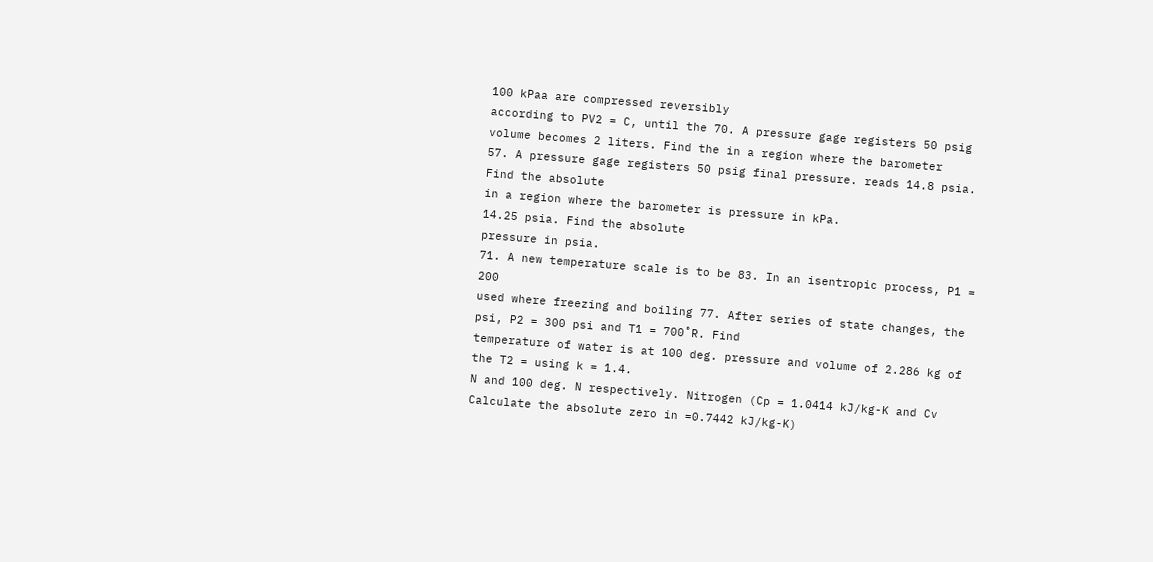100 kPaa are compressed reversibly
according to PV2 = C, until the 70. A pressure gage registers 50 psig
volume becomes 2 liters. Find the in a region where the barometer
57. A pressure gage registers 50 psig final pressure. reads 14.8 psia. Find the absolute
in a region where the barometer is pressure in kPa.
14.25 psia. Find the absolute
pressure in psia.
71. A new temperature scale is to be 83. In an isentropic process, P1 = 200
used where freezing and boiling 77. After series of state changes, the psi, P2 = 300 psi and T1 = 700˚R. Find
temperature of water is at 100 deg. pressure and volume of 2.286 kg of the T2 = using k = 1.4.
N and 100 deg. N respectively. Nitrogen (Cp = 1.0414 kJ/kg-K and Cv
Calculate the absolute zero in =0.7442 kJ/kg-K)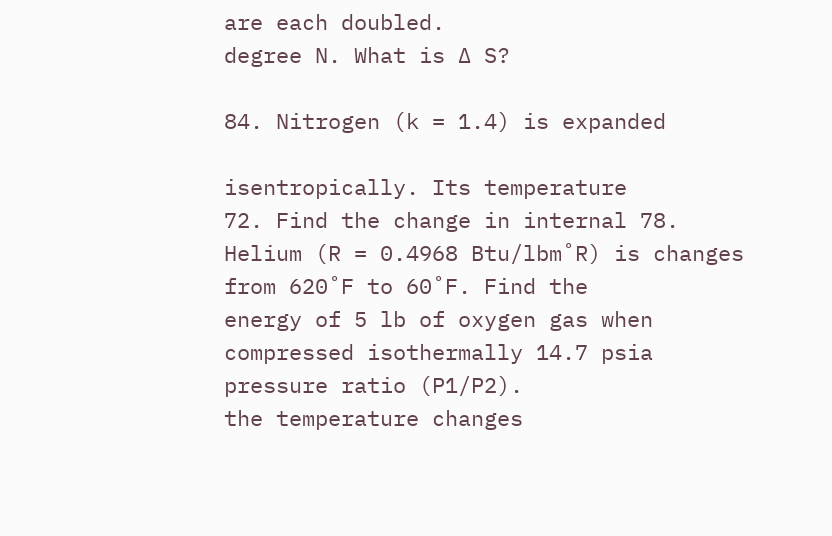are each doubled.
degree N. What is ∆ S?

84. Nitrogen (k = 1.4) is expanded

isentropically. Its temperature
72. Find the change in internal 78. Helium (R = 0.4968 Btu/lbm˚R) is changes from 620˚F to 60˚F. Find the
energy of 5 lb of oxygen gas when compressed isothermally 14.7 psia pressure ratio (P1/P2).
the temperature changes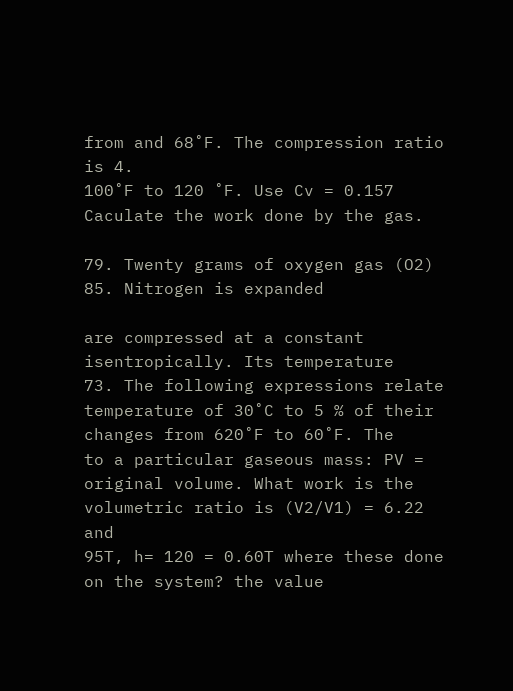from and 68˚F. The compression ratio is 4.
100˚F to 120 ˚F. Use Cv = 0.157 Caculate the work done by the gas.

79. Twenty grams of oxygen gas (O2) 85. Nitrogen is expanded

are compressed at a constant isentropically. Its temperature
73. The following expressions relate temperature of 30˚C to 5 % of their changes from 620˚F to 60˚F. The
to a particular gaseous mass: PV = original volume. What work is the volumetric ratio is (V2/V1) = 6.22 and
95T, h= 120 = 0.60T where these done on the system? the value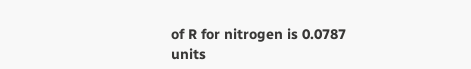of R for nitrogen is 0.0787
units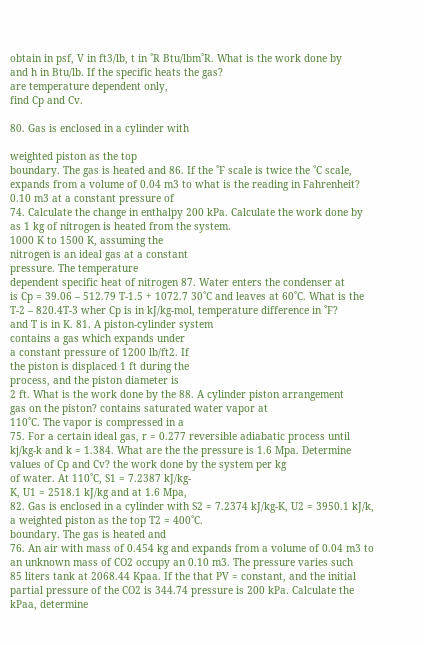obtain in psf, V in ft3/lb, t in ˚R Btu/lbm˚R. What is the work done by
and h in Btu/lb. If the specific heats the gas?
are temperature dependent only,
find Cp and Cv.

80. Gas is enclosed in a cylinder with

weighted piston as the top
boundary. The gas is heated and 86. If the ˚F scale is twice the ˚C scale,
expands from a volume of 0.04 m3 to what is the reading in Fahrenheit?
0.10 m3 at a constant pressure of
74. Calculate the change in enthalpy 200 kPa. Calculate the work done by
as 1 kg of nitrogen is heated from the system.
1000 K to 1500 K, assuming the
nitrogen is an ideal gas at a constant
pressure. The temperature
dependent specific heat of nitrogen 87. Water enters the condenser at
is Cp = 39.06 – 512.79 T-1.5 + 1072.7 30˚C and leaves at 60˚C. What is the
T-2 – 820.4T-3 wher Cp is in kJ/kg-mol, temperature difference in ˚F?
and T is in K. 81. A piston-cylinder system
contains a gas which expands under
a constant pressure of 1200 lb/ft2. If
the piston is displaced 1 ft during the
process, and the piston diameter is
2 ft. What is the work done by the 88. A cylinder piston arrangement
gas on the piston? contains saturated water vapor at
110˚C. The vapor is compressed in a
75. For a certain ideal gas, r = 0.277 reversible adiabatic process until
kj/kg-k and k = 1.384. What are the the pressure is 1.6 Mpa. Determine
values of Cp and Cv? the work done by the system per kg
of water. At 110˚C, S1 = 7.2387 kJ/kg-
K, U1 = 2518.1 kJ/kg and at 1.6 Mpa,
82. Gas is enclosed in a cylinder with S2 = 7.2374 kJ/kg-K, U2 = 3950.1 kJ/k,
a weighted piston as the top T2 = 400˚C.
boundary. The gas is heated and
76. An air with mass of 0.454 kg and expands from a volume of 0.04 m3 to
an unknown mass of CO2 occupy an 0.10 m3. The pressure varies such
85 liters tank at 2068.44 Kpaa. If the that PV = constant, and the initial
partial pressure of the CO2 is 344.74 pressure is 200 kPa. Calculate the
kPaa, determine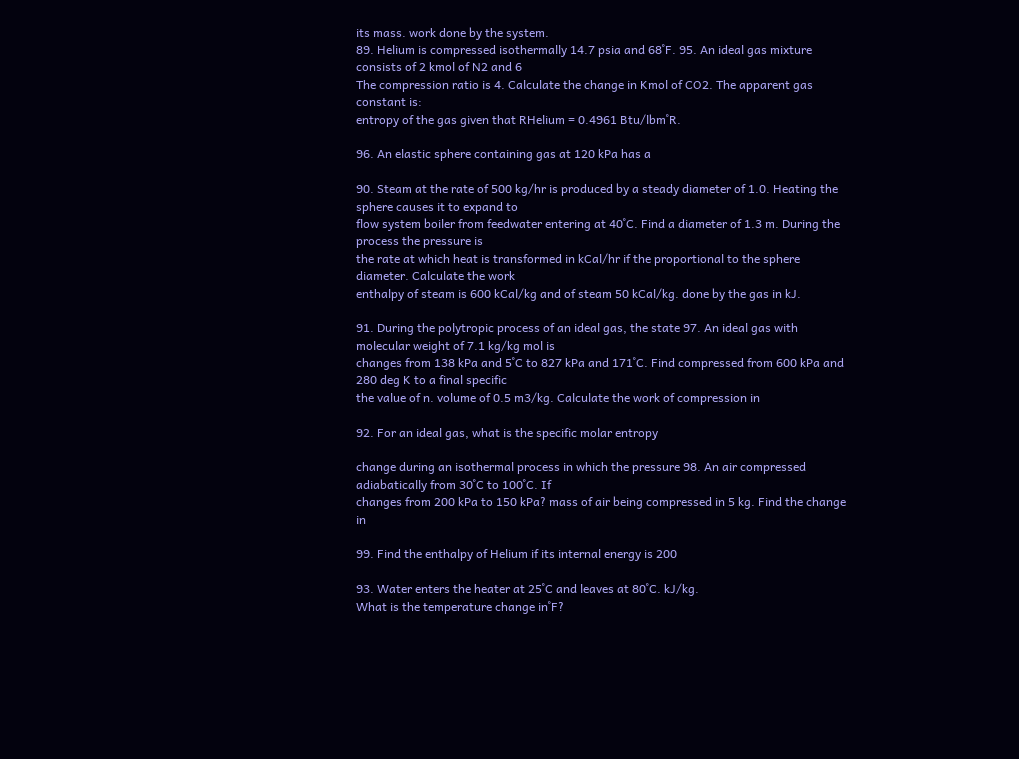its mass. work done by the system.
89. Helium is compressed isothermally 14.7 psia and 68˚F. 95. An ideal gas mixture consists of 2 kmol of N2 and 6
The compression ratio is 4. Calculate the change in Kmol of CO2. The apparent gas constant is:
entropy of the gas given that RHelium = 0.4961 Btu/lbm˚R.

96. An elastic sphere containing gas at 120 kPa has a

90. Steam at the rate of 500 kg/hr is produced by a steady diameter of 1.0. Heating the sphere causes it to expand to
flow system boiler from feedwater entering at 40˚C. Find a diameter of 1.3 m. During the process the pressure is
the rate at which heat is transformed in kCal/hr if the proportional to the sphere diameter. Calculate the work
enthalpy of steam is 600 kCal/kg and of steam 50 kCal/kg. done by the gas in kJ.

91. During the polytropic process of an ideal gas, the state 97. An ideal gas with molecular weight of 7.1 kg/kg mol is
changes from 138 kPa and 5˚C to 827 kPa and 171˚C. Find compressed from 600 kPa and 280 deg K to a final specific
the value of n. volume of 0.5 m3/kg. Calculate the work of compression in

92. For an ideal gas, what is the specific molar entropy

change during an isothermal process in which the pressure 98. An air compressed adiabatically from 30˚C to 100˚C. If
changes from 200 kPa to 150 kPa? mass of air being compressed in 5 kg. Find the change in

99. Find the enthalpy of Helium if its internal energy is 200

93. Water enters the heater at 25˚C and leaves at 80˚C. kJ/kg.
What is the temperature change in˚F?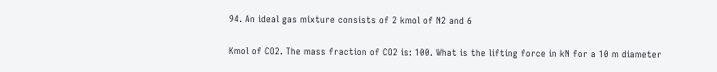94. An ideal gas mixture consists of 2 kmol of N2 and 6

Kmol of CO2. The mass fraction of CO2 is: 100. What is the lifting force in kN for a 10 m diameter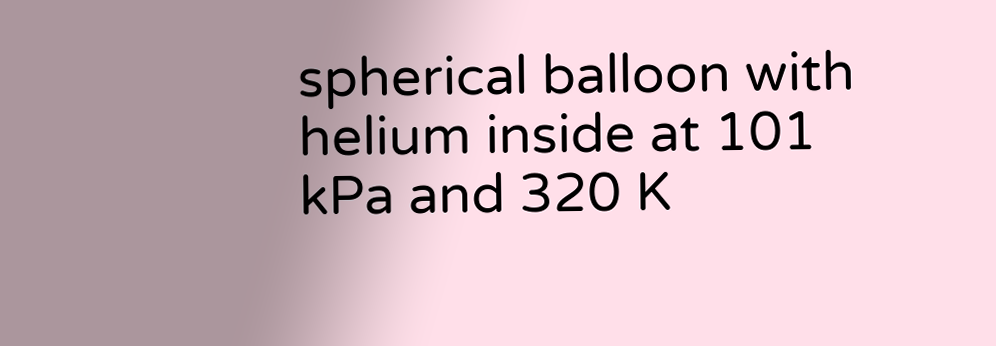spherical balloon with helium inside at 101 kPa and 320 K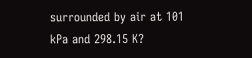surrounded by air at 101 kPa and 298.15 K?